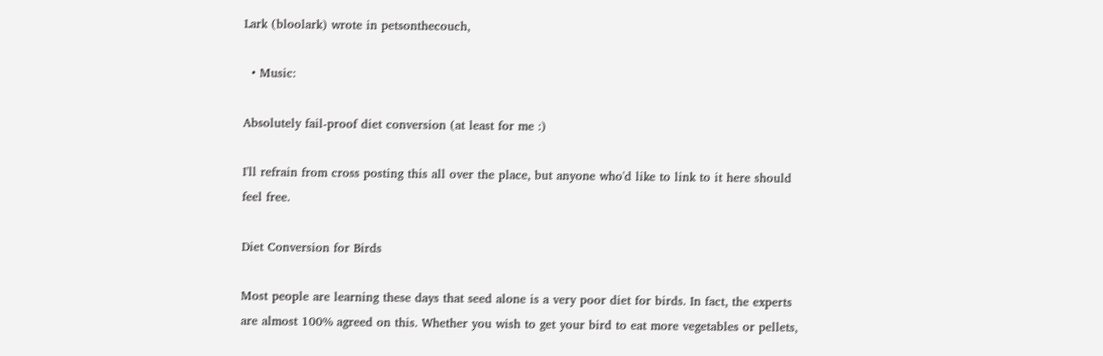Lark (bloolark) wrote in petsonthecouch,

  • Music:

Absolutely fail-proof diet conversion (at least for me :)

I'll refrain from cross posting this all over the place, but anyone who'd like to link to it here should feel free.

Diet Conversion for Birds

Most people are learning these days that seed alone is a very poor diet for birds. In fact, the experts are almost 100% agreed on this. Whether you wish to get your bird to eat more vegetables or pellets,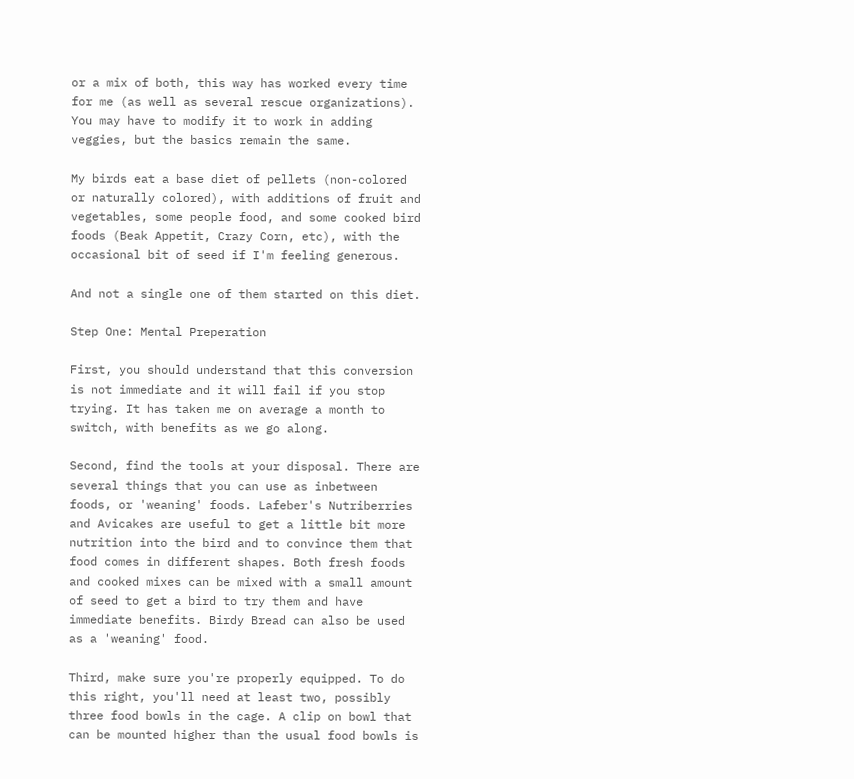or a mix of both, this way has worked every time for me (as well as several rescue organizations). You may have to modify it to work in adding veggies, but the basics remain the same.

My birds eat a base diet of pellets (non-colored or naturally colored), with additions of fruit and vegetables, some people food, and some cooked bird foods (Beak Appetit, Crazy Corn, etc), with the occasional bit of seed if I'm feeling generous.

And not a single one of them started on this diet.

Step One: Mental Preperation

First, you should understand that this conversion is not immediate and it will fail if you stop trying. It has taken me on average a month to switch, with benefits as we go along.

Second, find the tools at your disposal. There are several things that you can use as inbetween foods, or 'weaning' foods. Lafeber's Nutriberries and Avicakes are useful to get a little bit more nutrition into the bird and to convince them that food comes in different shapes. Both fresh foods and cooked mixes can be mixed with a small amount of seed to get a bird to try them and have immediate benefits. Birdy Bread can also be used as a 'weaning' food.

Third, make sure you're properly equipped. To do this right, you'll need at least two, possibly three food bowls in the cage. A clip on bowl that can be mounted higher than the usual food bowls is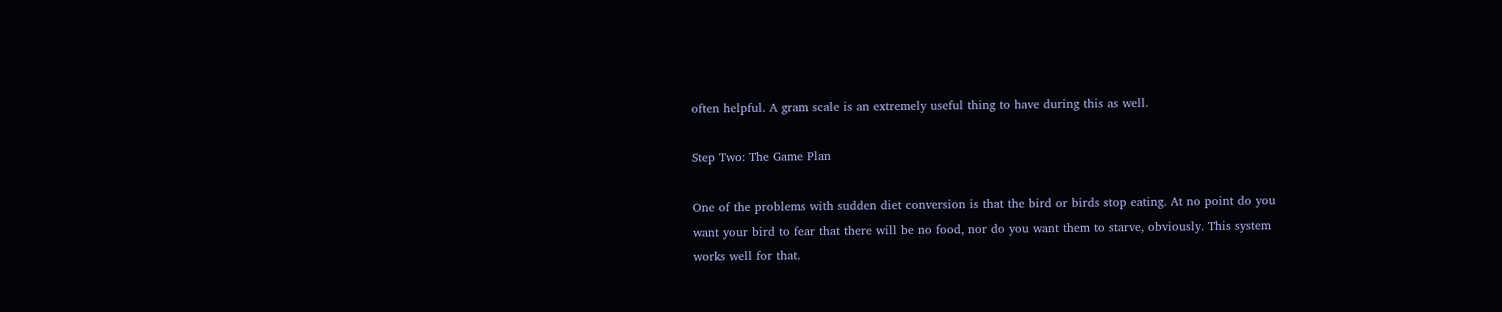often helpful. A gram scale is an extremely useful thing to have during this as well.

Step Two: The Game Plan

One of the problems with sudden diet conversion is that the bird or birds stop eating. At no point do you want your bird to fear that there will be no food, nor do you want them to starve, obviously. This system works well for that.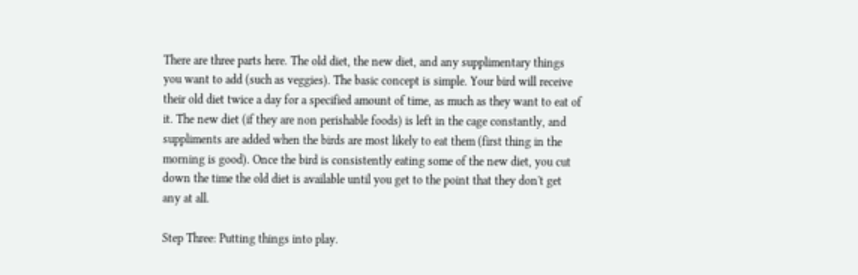There are three parts here. The old diet, the new diet, and any supplimentary things you want to add (such as veggies). The basic concept is simple. Your bird will receive their old diet twice a day for a specified amount of time, as much as they want to eat of it. The new diet (if they are non perishable foods) is left in the cage constantly, and suppliments are added when the birds are most likely to eat them (first thing in the morning is good). Once the bird is consistently eating some of the new diet, you cut down the time the old diet is available until you get to the point that they don't get any at all.

Step Three: Putting things into play.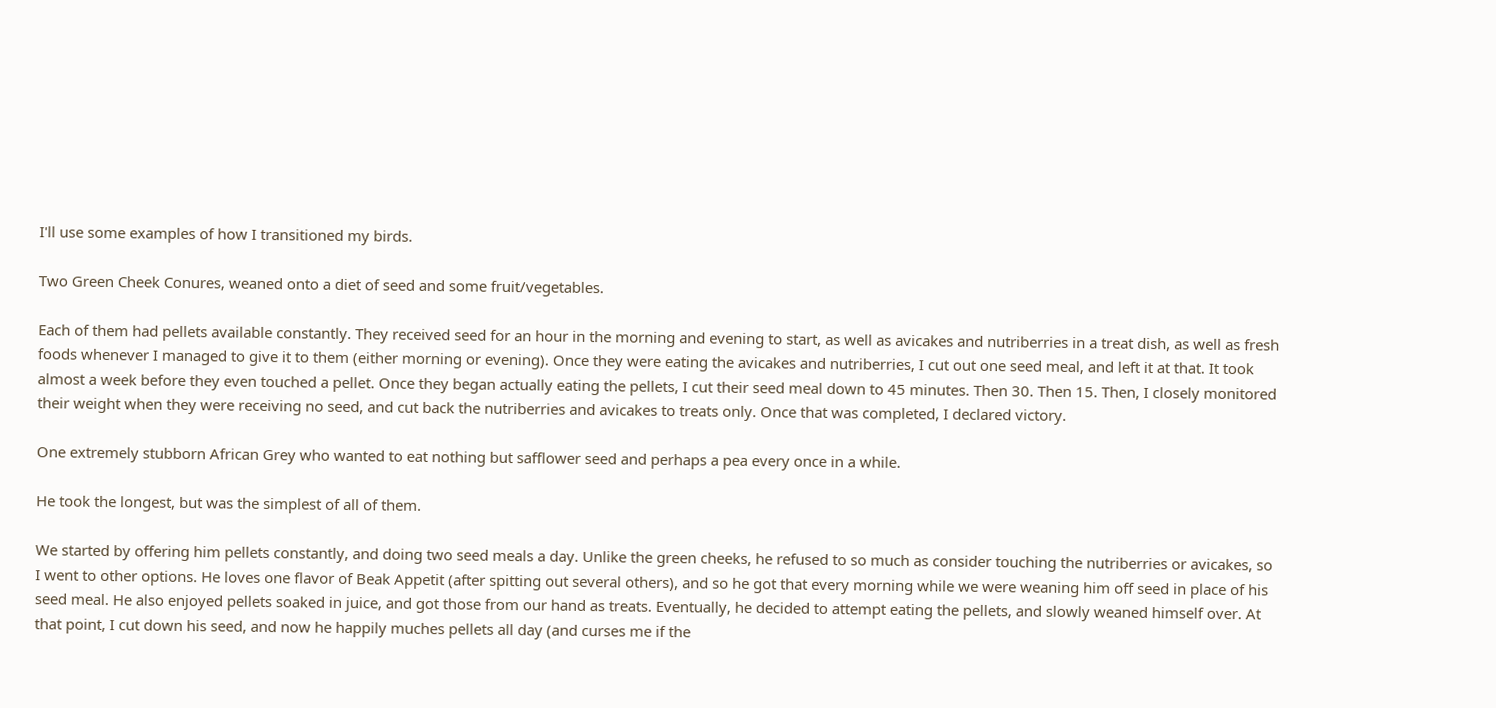I'll use some examples of how I transitioned my birds.

Two Green Cheek Conures, weaned onto a diet of seed and some fruit/vegetables.

Each of them had pellets available constantly. They received seed for an hour in the morning and evening to start, as well as avicakes and nutriberries in a treat dish, as well as fresh foods whenever I managed to give it to them (either morning or evening). Once they were eating the avicakes and nutriberries, I cut out one seed meal, and left it at that. It took almost a week before they even touched a pellet. Once they began actually eating the pellets, I cut their seed meal down to 45 minutes. Then 30. Then 15. Then, I closely monitored their weight when they were receiving no seed, and cut back the nutriberries and avicakes to treats only. Once that was completed, I declared victory.

One extremely stubborn African Grey who wanted to eat nothing but safflower seed and perhaps a pea every once in a while.

He took the longest, but was the simplest of all of them.

We started by offering him pellets constantly, and doing two seed meals a day. Unlike the green cheeks, he refused to so much as consider touching the nutriberries or avicakes, so I went to other options. He loves one flavor of Beak Appetit (after spitting out several others), and so he got that every morning while we were weaning him off seed in place of his seed meal. He also enjoyed pellets soaked in juice, and got those from our hand as treats. Eventually, he decided to attempt eating the pellets, and slowly weaned himself over. At that point, I cut down his seed, and now he happily muches pellets all day (and curses me if the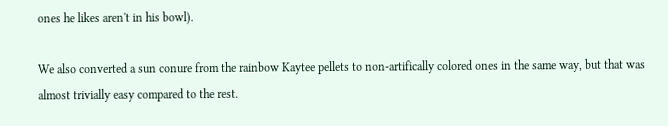ones he likes aren't in his bowl).

We also converted a sun conure from the rainbow Kaytee pellets to non-artifically colored ones in the same way, but that was almost trivially easy compared to the rest.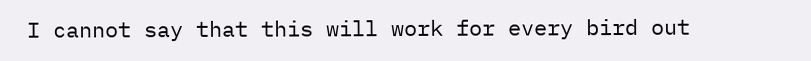I cannot say that this will work for every bird out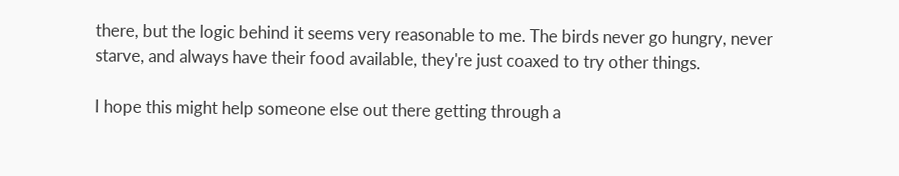there, but the logic behind it seems very reasonable to me. The birds never go hungry, never starve, and always have their food available, they're just coaxed to try other things.

I hope this might help someone else out there getting through a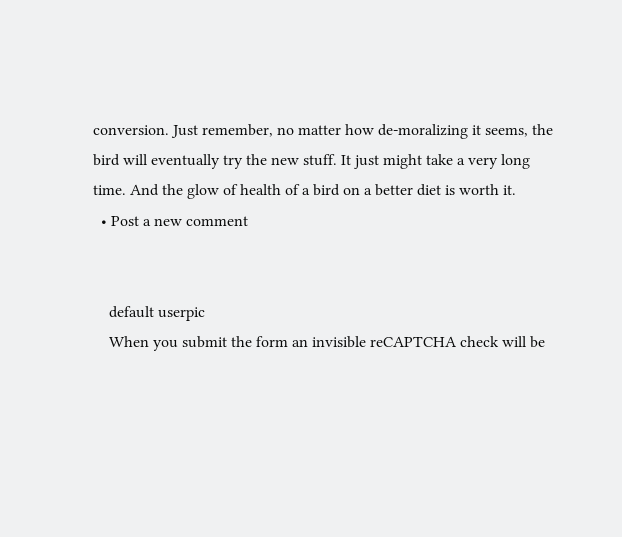conversion. Just remember, no matter how de-moralizing it seems, the bird will eventually try the new stuff. It just might take a very long time. And the glow of health of a bird on a better diet is worth it.
  • Post a new comment


    default userpic
    When you submit the form an invisible reCAPTCHA check will be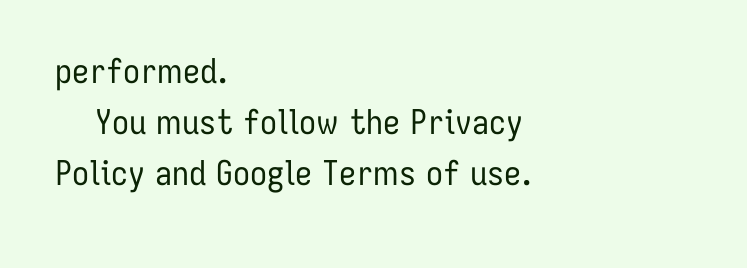performed.
    You must follow the Privacy Policy and Google Terms of use.